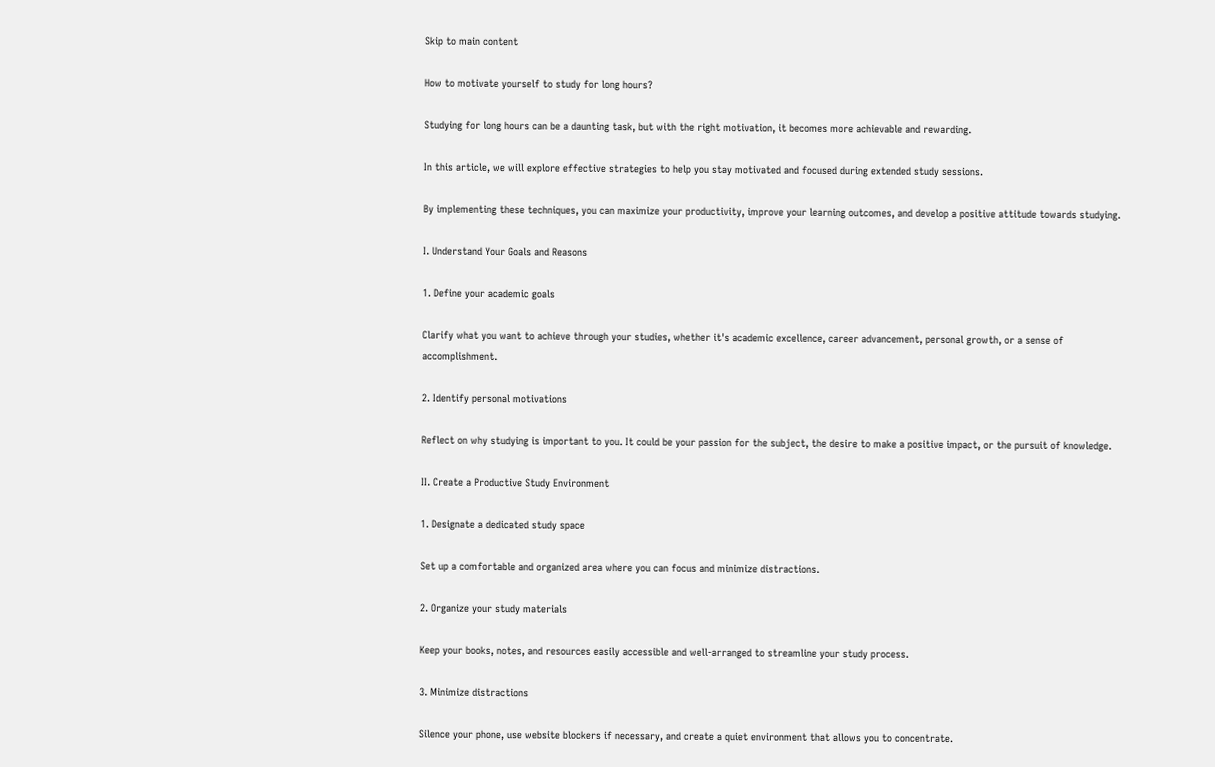Skip to main content

How to motivate yourself to study for long hours?

Studying for long hours can be a daunting task, but with the right motivation, it becomes more achievable and rewarding.

In this article, we will explore effective strategies to help you stay motivated and focused during extended study sessions.

By implementing these techniques, you can maximize your productivity, improve your learning outcomes, and develop a positive attitude towards studying.

I. Understand Your Goals and Reasons

1. Define your academic goals

Clarify what you want to achieve through your studies, whether it's academic excellence, career advancement, personal growth, or a sense of accomplishment.

2. Identify personal motivations

Reflect on why studying is important to you. It could be your passion for the subject, the desire to make a positive impact, or the pursuit of knowledge.

II. Create a Productive Study Environment

1. Designate a dedicated study space

Set up a comfortable and organized area where you can focus and minimize distractions.

2. Organize your study materials

Keep your books, notes, and resources easily accessible and well-arranged to streamline your study process.

3. Minimize distractions

Silence your phone, use website blockers if necessary, and create a quiet environment that allows you to concentrate.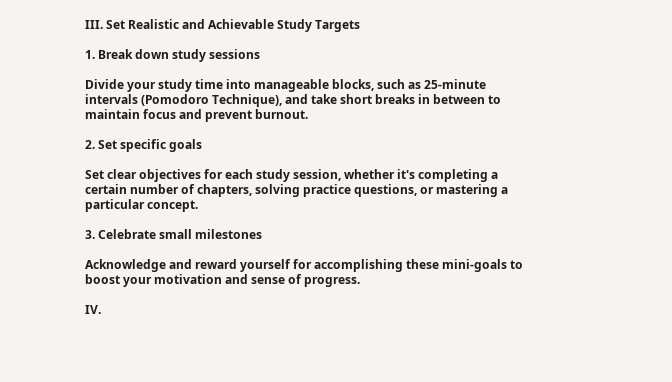III. Set Realistic and Achievable Study Targets

1. Break down study sessions

Divide your study time into manageable blocks, such as 25-minute intervals (Pomodoro Technique), and take short breaks in between to maintain focus and prevent burnout.

2. Set specific goals

Set clear objectives for each study session, whether it's completing a certain number of chapters, solving practice questions, or mastering a particular concept.

3. Celebrate small milestones

Acknowledge and reward yourself for accomplishing these mini-goals to boost your motivation and sense of progress.

IV.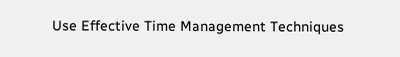Use Effective Time Management Techniques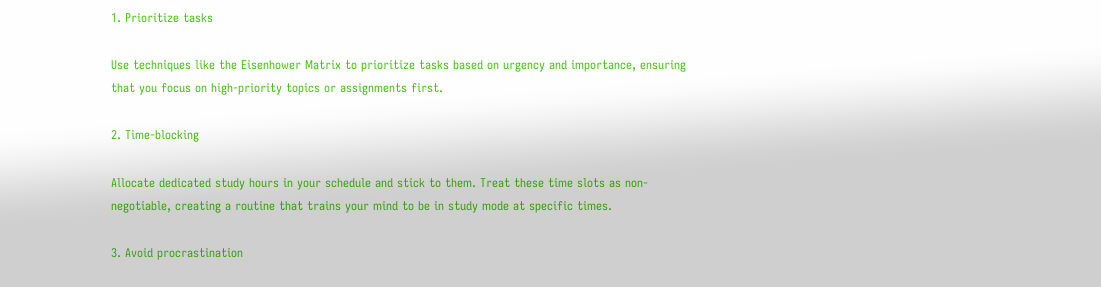1. Prioritize tasks

Use techniques like the Eisenhower Matrix to prioritize tasks based on urgency and importance, ensuring that you focus on high-priority topics or assignments first.

2. Time-blocking

Allocate dedicated study hours in your schedule and stick to them. Treat these time slots as non-negotiable, creating a routine that trains your mind to be in study mode at specific times.

3. Avoid procrastination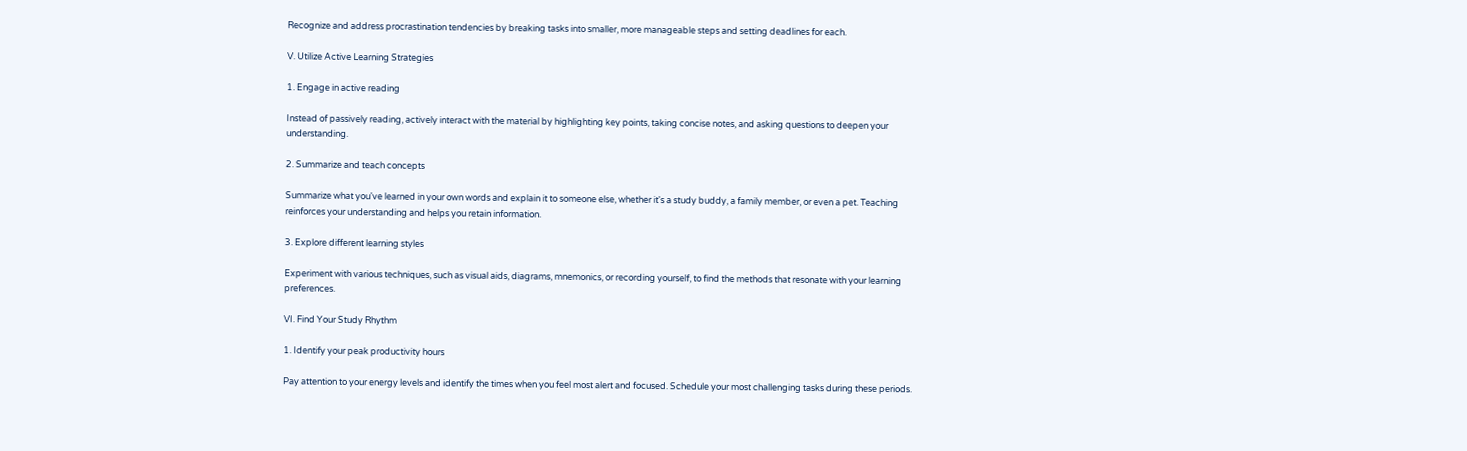Recognize and address procrastination tendencies by breaking tasks into smaller, more manageable steps and setting deadlines for each.

V. Utilize Active Learning Strategies

1. Engage in active reading

Instead of passively reading, actively interact with the material by highlighting key points, taking concise notes, and asking questions to deepen your understanding.

2. Summarize and teach concepts

Summarize what you've learned in your own words and explain it to someone else, whether it's a study buddy, a family member, or even a pet. Teaching reinforces your understanding and helps you retain information.

3. Explore different learning styles

Experiment with various techniques, such as visual aids, diagrams, mnemonics, or recording yourself, to find the methods that resonate with your learning preferences.

VI. Find Your Study Rhythm

1. Identify your peak productivity hours

Pay attention to your energy levels and identify the times when you feel most alert and focused. Schedule your most challenging tasks during these periods.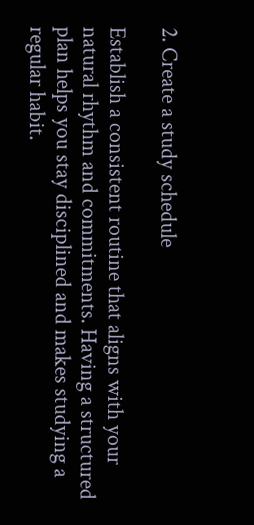2. Create a study schedule

Establish a consistent routine that aligns with your natural rhythm and commitments. Having a structured plan helps you stay disciplined and makes studying a regular habit.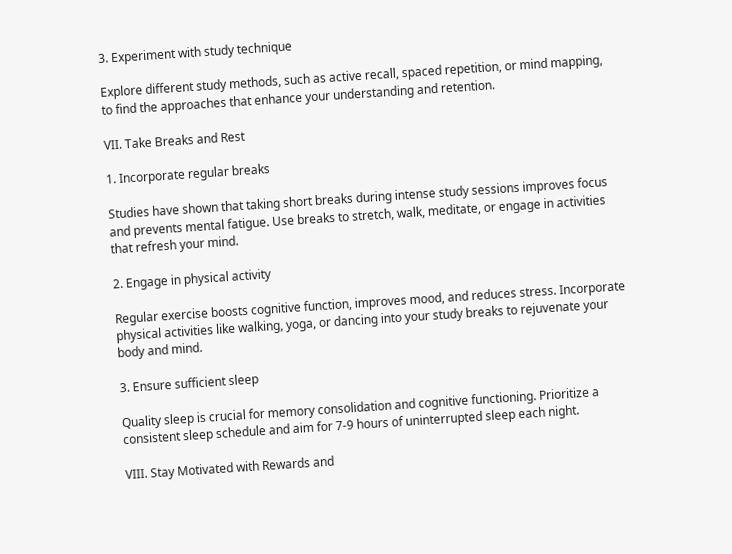3. Experiment with study technique

Explore different study methods, such as active recall, spaced repetition, or mind mapping, to find the approaches that enhance your understanding and retention.

VII. Take Breaks and Rest

1. Incorporate regular breaks

Studies have shown that taking short breaks during intense study sessions improves focus and prevents mental fatigue. Use breaks to stretch, walk, meditate, or engage in activities that refresh your mind.

2. Engage in physical activity

Regular exercise boosts cognitive function, improves mood, and reduces stress. Incorporate physical activities like walking, yoga, or dancing into your study breaks to rejuvenate your body and mind.

3. Ensure sufficient sleep

Quality sleep is crucial for memory consolidation and cognitive functioning. Prioritize a consistent sleep schedule and aim for 7-9 hours of uninterrupted sleep each night.

VIII. Stay Motivated with Rewards and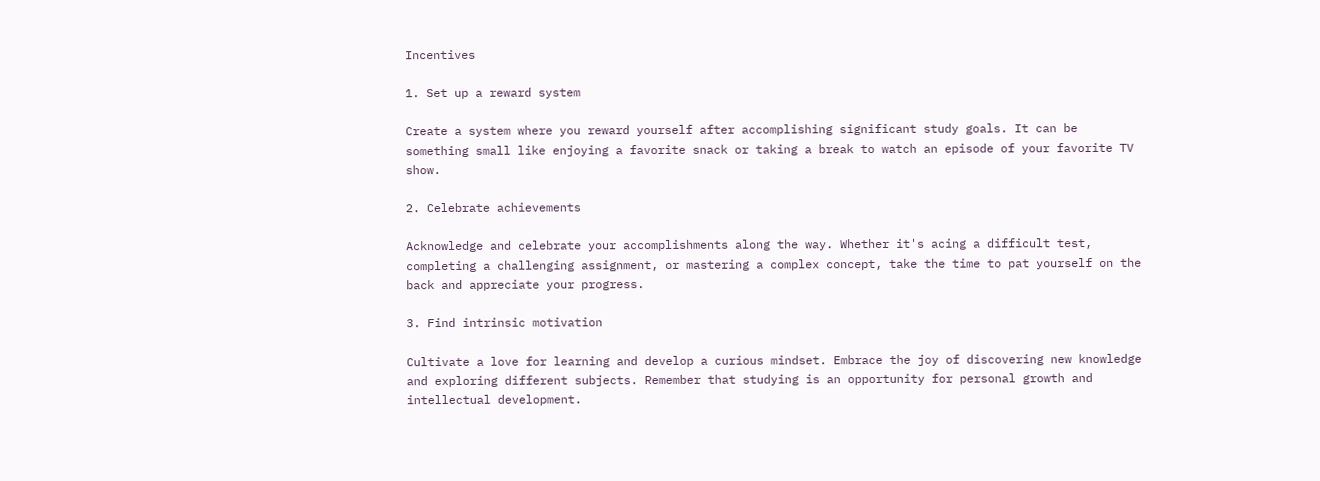Incentives

1. Set up a reward system

Create a system where you reward yourself after accomplishing significant study goals. It can be something small like enjoying a favorite snack or taking a break to watch an episode of your favorite TV show.

2. Celebrate achievements

Acknowledge and celebrate your accomplishments along the way. Whether it's acing a difficult test, completing a challenging assignment, or mastering a complex concept, take the time to pat yourself on the back and appreciate your progress.

3. Find intrinsic motivation

Cultivate a love for learning and develop a curious mindset. Embrace the joy of discovering new knowledge and exploring different subjects. Remember that studying is an opportunity for personal growth and intellectual development.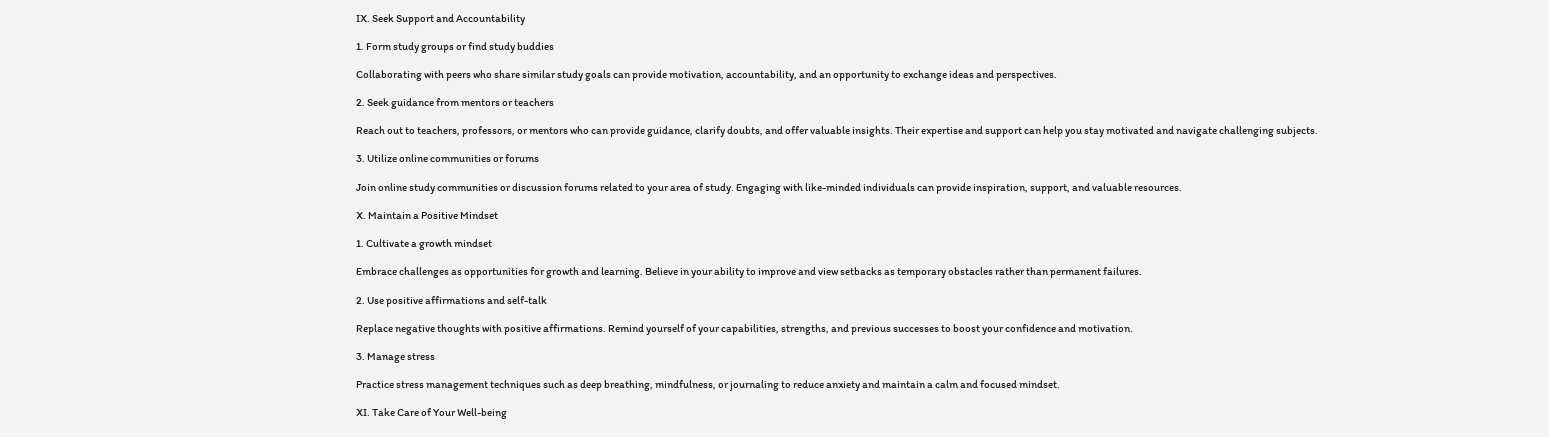IX. Seek Support and Accountability

1. Form study groups or find study buddies

Collaborating with peers who share similar study goals can provide motivation, accountability, and an opportunity to exchange ideas and perspectives.

2. Seek guidance from mentors or teachers

Reach out to teachers, professors, or mentors who can provide guidance, clarify doubts, and offer valuable insights. Their expertise and support can help you stay motivated and navigate challenging subjects.

3. Utilize online communities or forums

Join online study communities or discussion forums related to your area of study. Engaging with like-minded individuals can provide inspiration, support, and valuable resources.

X. Maintain a Positive Mindset

1. Cultivate a growth mindset

Embrace challenges as opportunities for growth and learning. Believe in your ability to improve and view setbacks as temporary obstacles rather than permanent failures.

2. Use positive affirmations and self-talk

Replace negative thoughts with positive affirmations. Remind yourself of your capabilities, strengths, and previous successes to boost your confidence and motivation.

3. Manage stress

Practice stress management techniques such as deep breathing, mindfulness, or journaling to reduce anxiety and maintain a calm and focused mindset.

XI. Take Care of Your Well-being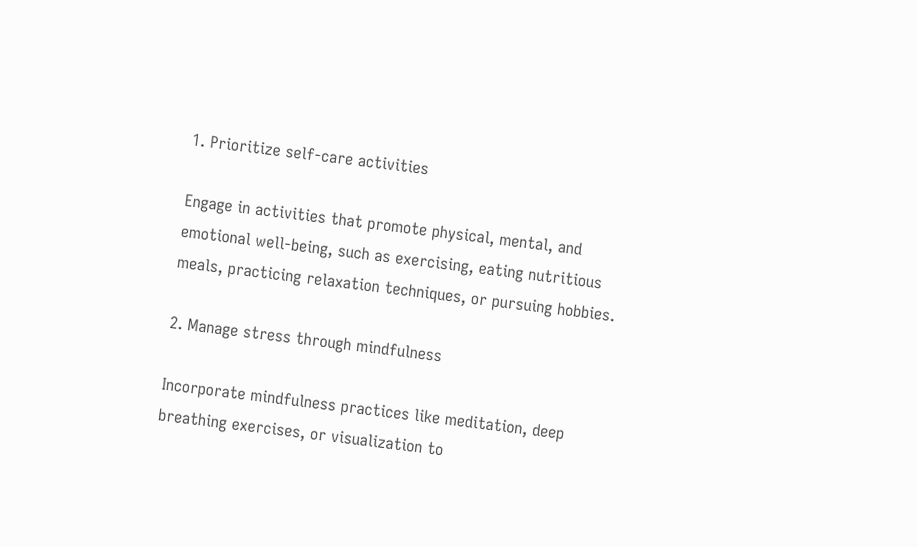1. Prioritize self-care activities

Engage in activities that promote physical, mental, and emotional well-being, such as exercising, eating nutritious meals, practicing relaxation techniques, or pursuing hobbies.

2. Manage stress through mindfulness

Incorporate mindfulness practices like meditation, deep breathing exercises, or visualization to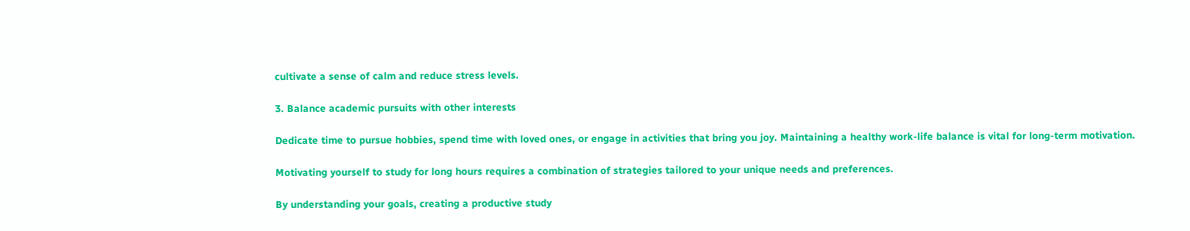cultivate a sense of calm and reduce stress levels.

3. Balance academic pursuits with other interests

Dedicate time to pursue hobbies, spend time with loved ones, or engage in activities that bring you joy. Maintaining a healthy work-life balance is vital for long-term motivation.

Motivating yourself to study for long hours requires a combination of strategies tailored to your unique needs and preferences.

By understanding your goals, creating a productive study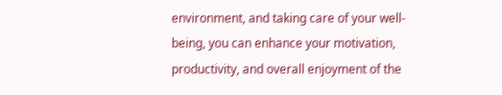environment, and taking care of your well-being, you can enhance your motivation, productivity, and overall enjoyment of the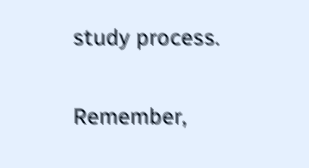study process.

Remember,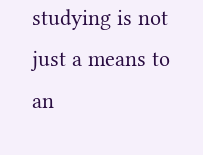studying is not just a means to an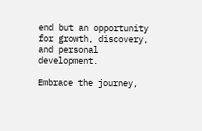end but an opportunity for growth, discovery, and personal development.

Embrace the journey,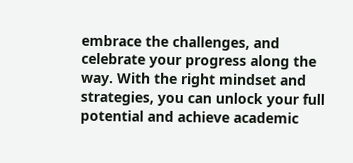embrace the challenges, and celebrate your progress along the way. With the right mindset and strategies, you can unlock your full potential and achieve academic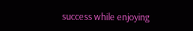success while enjoying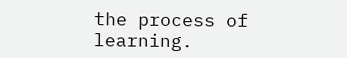the process of learning.